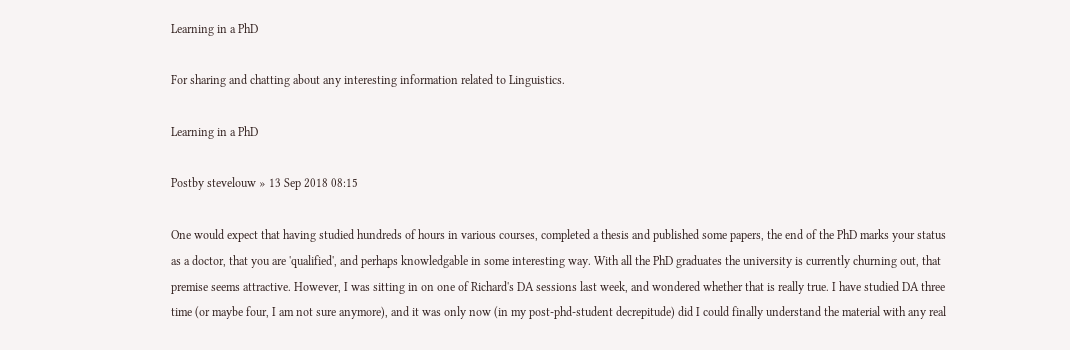Learning in a PhD

For sharing and chatting about any interesting information related to Linguistics.

Learning in a PhD

Postby stevelouw » 13 Sep 2018 08:15

One would expect that having studied hundreds of hours in various courses, completed a thesis and published some papers, the end of the PhD marks your status as a doctor, that you are 'qualified', and perhaps knowledgable in some interesting way. With all the PhD graduates the university is currently churning out, that premise seems attractive. However, I was sitting in on one of Richard's DA sessions last week, and wondered whether that is really true. I have studied DA three time (or maybe four, I am not sure anymore), and it was only now (in my post-phd-student decrepitude) did I could finally understand the material with any real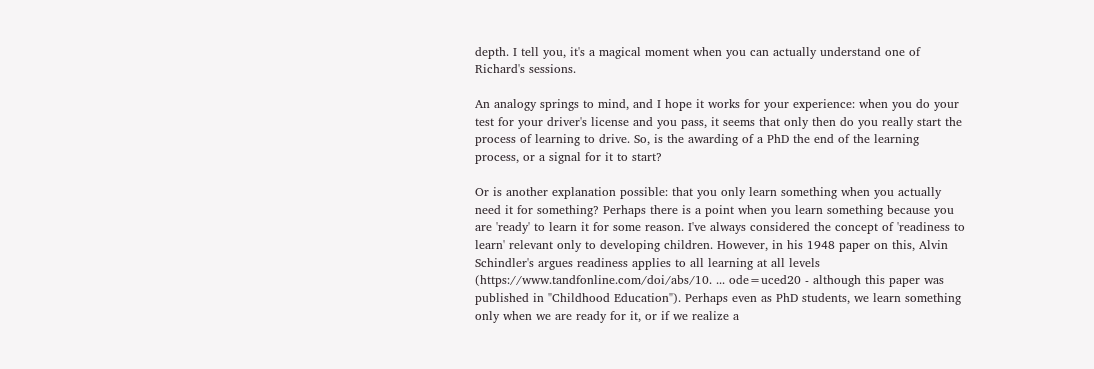depth. I tell you, it's a magical moment when you can actually understand one of Richard's sessions.

An analogy springs to mind, and I hope it works for your experience: when you do your test for your driver's license and you pass, it seems that only then do you really start the process of learning to drive. So, is the awarding of a PhD the end of the learning process, or a signal for it to start?

Or is another explanation possible: that you only learn something when you actually need it for something? Perhaps there is a point when you learn something because you are 'ready' to learn it for some reason. I've always considered the concept of 'readiness to learn' relevant only to developing children. However, in his 1948 paper on this, Alvin Schindler's argues readiness applies to all learning at all levels (https://www.tandfonline.com/doi/abs/10. ... ode=uced20 - although this paper was published in "Childhood Education"). Perhaps even as PhD students, we learn something only when we are ready for it, or if we realize a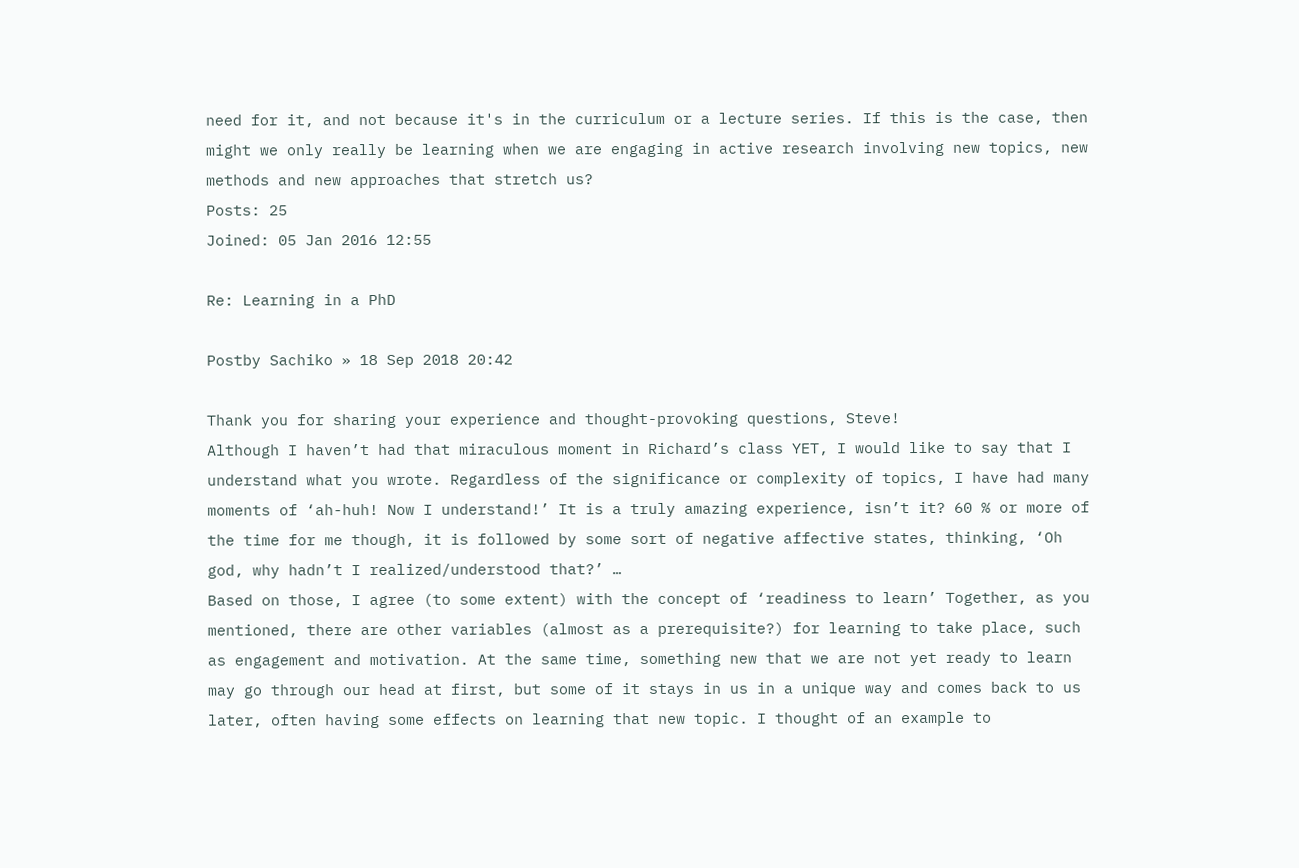need for it, and not because it's in the curriculum or a lecture series. If this is the case, then might we only really be learning when we are engaging in active research involving new topics, new methods and new approaches that stretch us?
Posts: 25
Joined: 05 Jan 2016 12:55

Re: Learning in a PhD

Postby Sachiko » 18 Sep 2018 20:42

Thank you for sharing your experience and thought-provoking questions, Steve!
Although I haven’t had that miraculous moment in Richard’s class YET, I would like to say that I understand what you wrote. Regardless of the significance or complexity of topics, I have had many moments of ‘ah-huh! Now I understand!’ It is a truly amazing experience, isn’t it? 60 % or more of the time for me though, it is followed by some sort of negative affective states, thinking, ‘Oh god, why hadn’t I realized/understood that?’ …
Based on those, I agree (to some extent) with the concept of ‘readiness to learn’ Together, as you mentioned, there are other variables (almost as a prerequisite?) for learning to take place, such as engagement and motivation. At the same time, something new that we are not yet ready to learn may go through our head at first, but some of it stays in us in a unique way and comes back to us later, often having some effects on learning that new topic. I thought of an example to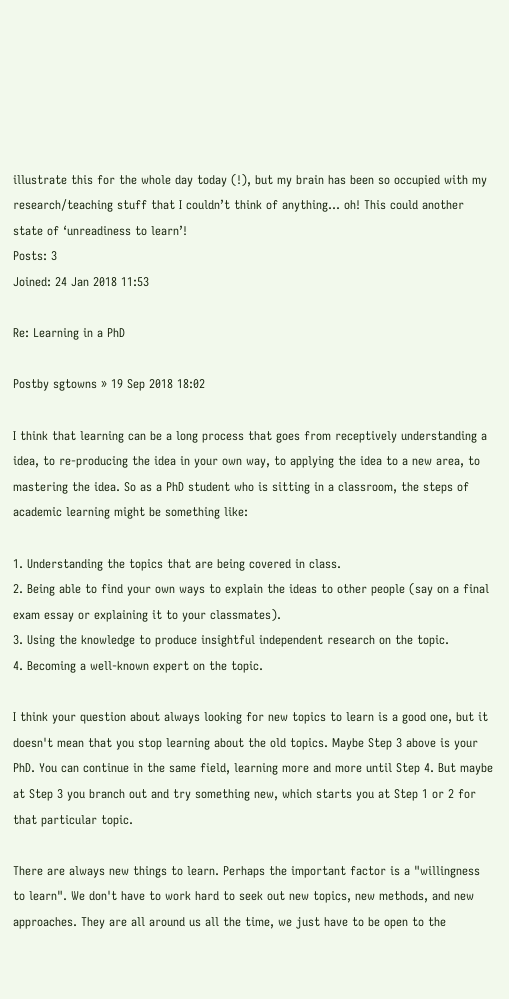illustrate this for the whole day today (!), but my brain has been so occupied with my research/teaching stuff that I couldn’t think of anything… oh! This could another state of ‘unreadiness to learn’!
Posts: 3
Joined: 24 Jan 2018 11:53

Re: Learning in a PhD

Postby sgtowns » 19 Sep 2018 18:02

I think that learning can be a long process that goes from receptively understanding a idea, to re-producing the idea in your own way, to applying the idea to a new area, to mastering the idea. So as a PhD student who is sitting in a classroom, the steps of academic learning might be something like:

1. Understanding the topics that are being covered in class.
2. Being able to find your own ways to explain the ideas to other people (say on a final exam essay or explaining it to your classmates).
3. Using the knowledge to produce insightful independent research on the topic.
4. Becoming a well-known expert on the topic.

I think your question about always looking for new topics to learn is a good one, but it doesn't mean that you stop learning about the old topics. Maybe Step 3 above is your PhD. You can continue in the same field, learning more and more until Step 4. But maybe at Step 3 you branch out and try something new, which starts you at Step 1 or 2 for that particular topic.

There are always new things to learn. Perhaps the important factor is a "willingness to learn". We don't have to work hard to seek out new topics, new methods, and new approaches. They are all around us all the time, we just have to be open to the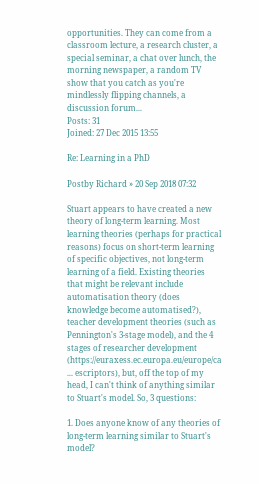opportunities. They can come from a classroom lecture, a research cluster, a special seminar, a chat over lunch, the morning newspaper, a random TV show that you catch as you're mindlessly flipping channels, a discussion forum...
Posts: 31
Joined: 27 Dec 2015 13:55

Re: Learning in a PhD

Postby Richard » 20 Sep 2018 07:32

Stuart appears to have created a new theory of long-term learning. Most learning theories (perhaps for practical reasons) focus on short-term learning of specific objectives, not long-term learning of a field. Existing theories that might be relevant include automatisation theory (does knowledge become automatised?), teacher development theories (such as Pennington's 3-stage model), and the 4 stages of researcher development (https://euraxess.ec.europa.eu/europe/ca ... escriptors), but, off the top of my head, I can't think of anything similar to Stuart's model. So, 3 questions:

1. Does anyone know of any theories of long-term learning similar to Stuart's model?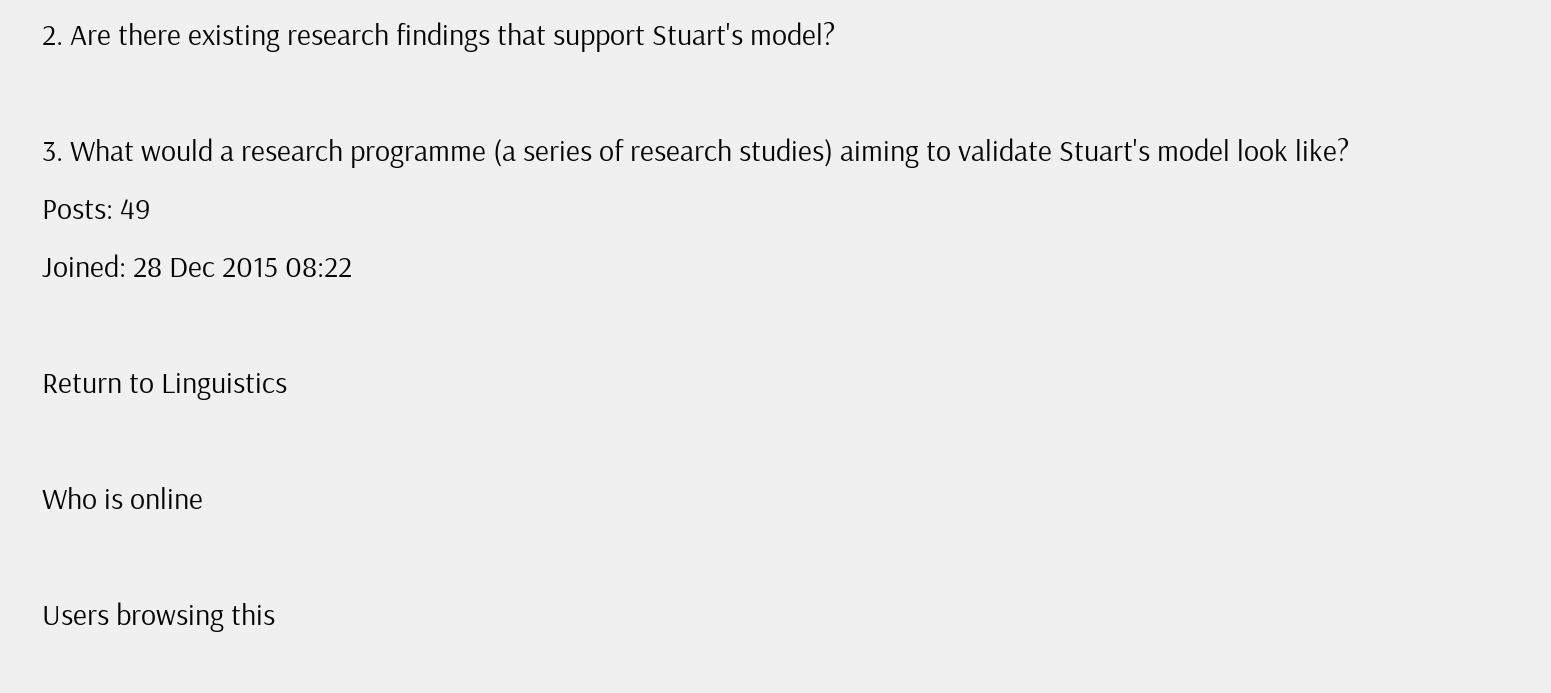2. Are there existing research findings that support Stuart's model?

3. What would a research programme (a series of research studies) aiming to validate Stuart's model look like?
Posts: 49
Joined: 28 Dec 2015 08:22

Return to Linguistics

Who is online

Users browsing this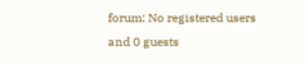forum: No registered users and 0 guests